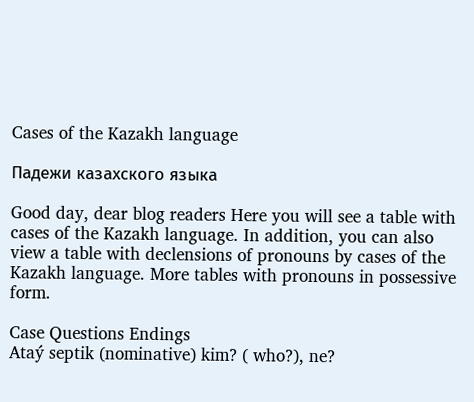Cases of the Kazakh language

Падежи казахского языка

Good day, dear blog readers Here you will see a table with cases of the Kazakh language. In addition, you can also view a table with declensions of pronouns by cases of the Kazakh language. More tables with pronouns in possessive form.

Case Questions Endings
Ataý septik (nominative) kim? ( who?), ne?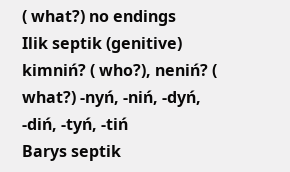( what?) no endings
Ilik septik (genitive) kimniń? ( who?), neniń? ( what?) -nyń, -niń, -dyń, -diń, -tyń, -tiń
Barys septik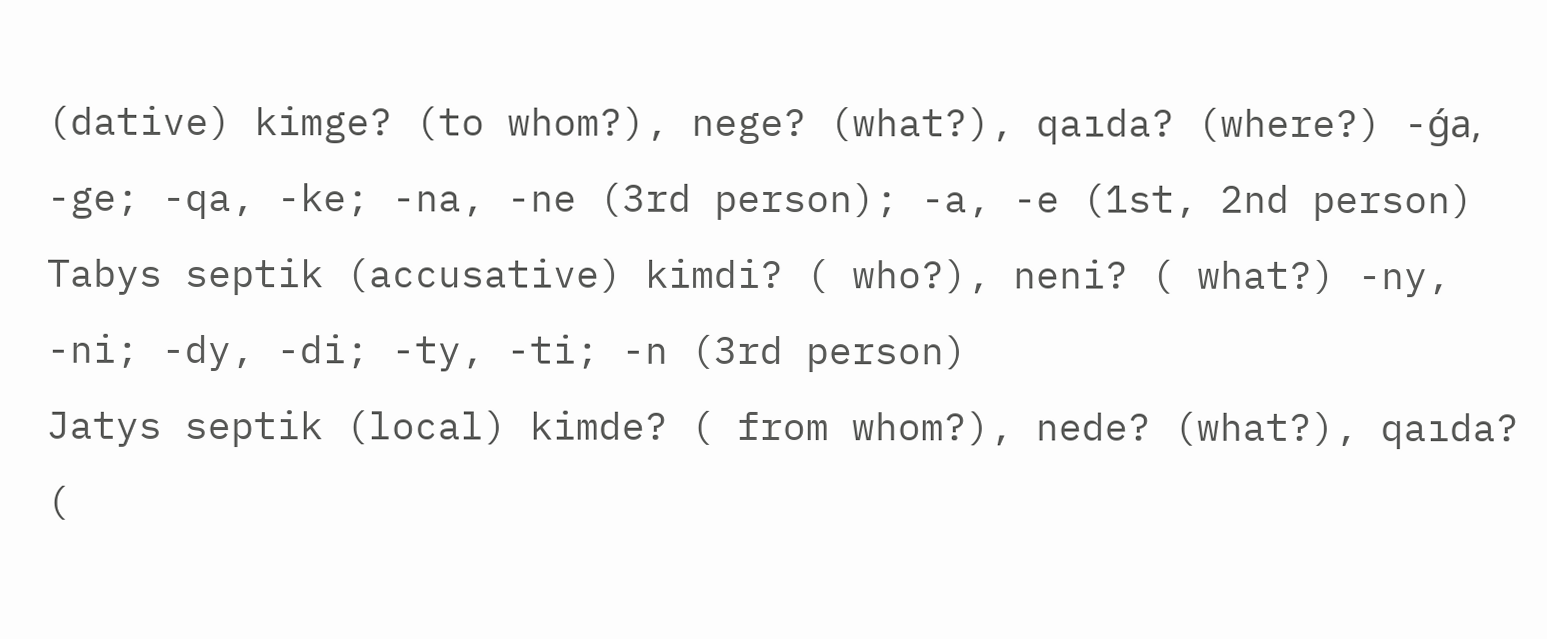(dative) kimge? (to whom?), nege? (what?), qaıda? (where?) -ǵa, -ge; -qa, -ke; -na, -ne (3rd person); -a, -e (1st, 2nd person)
Tabys septik (accusative) kimdi? ( who?), neni? ( what?) -ny, -ni; -dy, -di; -ty, -ti; -n (3rd person)
Jatys septik (local) kimde? ( from whom?), nede? (what?), qaıda? (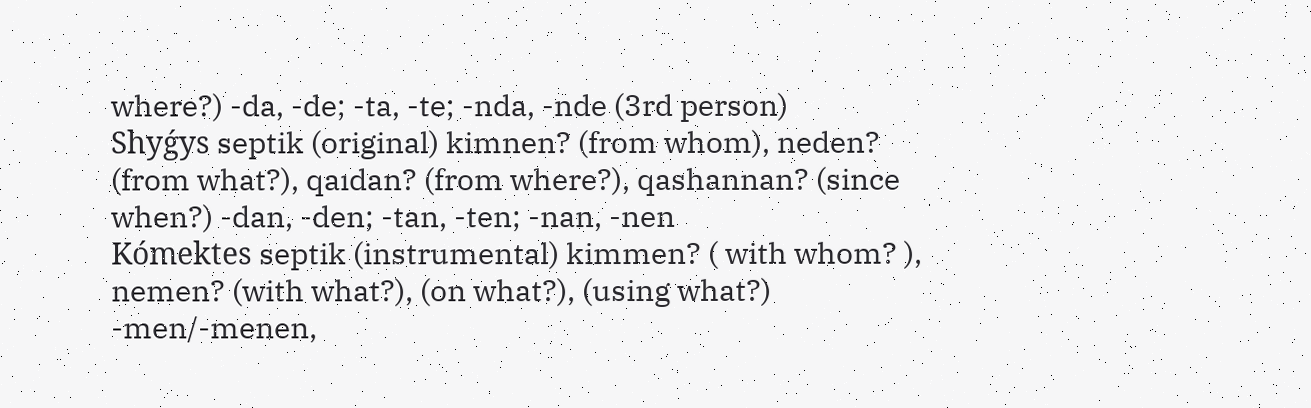where?) -da, -de; -ta, -te; -nda, -nde (3rd person)
Shyǵys septik (original) kimnen? (from whom), neden? (from what?), qaıdan? (from where?), qashannan? (since when?) -dan, -den; -tan, -ten; -nan, -nen
Kómektes septik (instrumental) kimmen? ( with whom? ), nemen? (with what?), (on what?), (using what?) -men/-menen,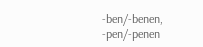-ben/-benen, -pen/-penen